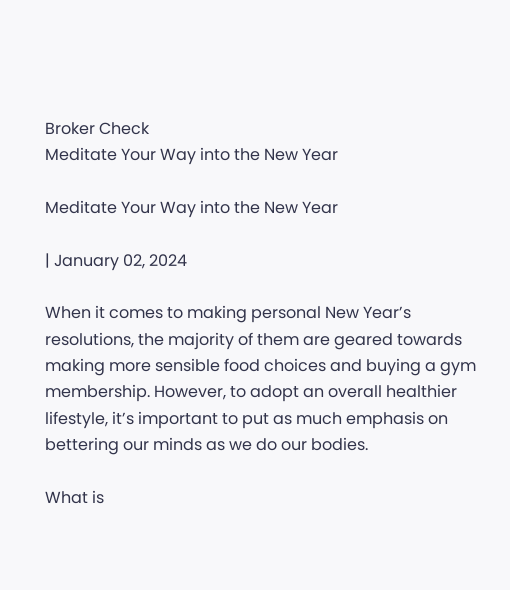Broker Check
Meditate Your Way into the New Year

Meditate Your Way into the New Year

| January 02, 2024

When it comes to making personal New Year’s resolutions, the majority of them are geared towards making more sensible food choices and buying a gym membership. However, to adopt an overall healthier lifestyle, it’s important to put as much emphasis on bettering our minds as we do our bodies.

What is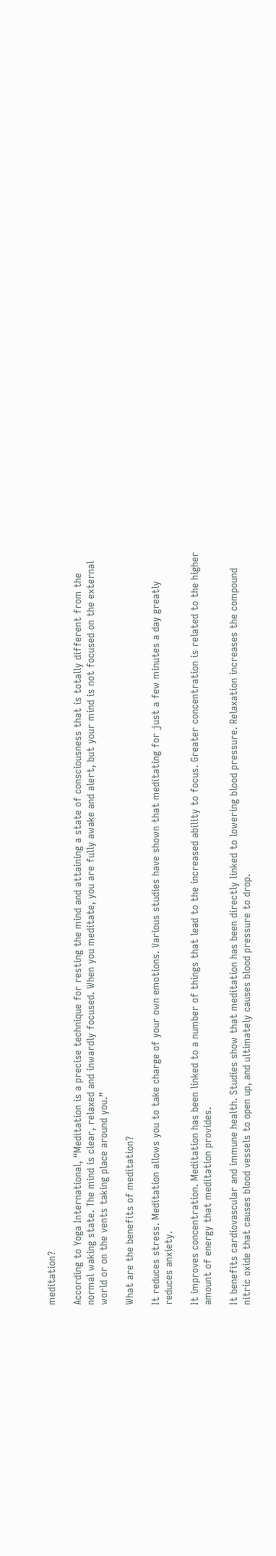meditation?

According to Yoga International, “Meditation is a precise technique for resting the mind and attaining a state of consciousness that is totally different from the normal waking state. The mind is clear, relaxed and inwardly focused. When you meditate, you are fully awake and alert, but your mind is not focused on the external world or on the vents taking place around you.”

What are the benefits of meditation?

It reduces stress. Meditation allows you to take charge of your own emotions. Various studies have shown that meditating for just a few minutes a day greatly reduces anxiety.

It improves concentration. Meditation has been linked to a number of things that lead to the increased ability to focus. Greater concentration is related to the higher amount of energy that meditation provides.

It benefits cardiovascular and immune health. Studies show that meditation has been directly linked to lowering blood pressure. Relaxation increases the compound nitric oxide that causes blood vessels to open up, and ultimately causes blood pressure to drop.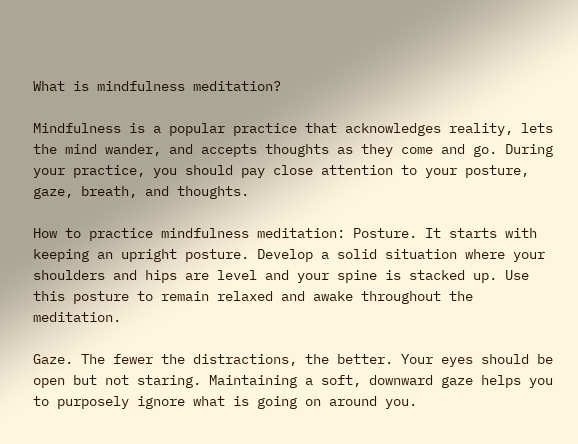What is mindfulness meditation?

Mindfulness is a popular practice that acknowledges reality, lets the mind wander, and accepts thoughts as they come and go. During your practice, you should pay close attention to your posture, gaze, breath, and thoughts.

How to practice mindfulness meditation: Posture. It starts with keeping an upright posture. Develop a solid situation where your shoulders and hips are level and your spine is stacked up. Use this posture to remain relaxed and awake throughout the meditation.

Gaze. The fewer the distractions, the better. Your eyes should be open but not staring. Maintaining a soft, downward gaze helps you to purposely ignore what is going on around you.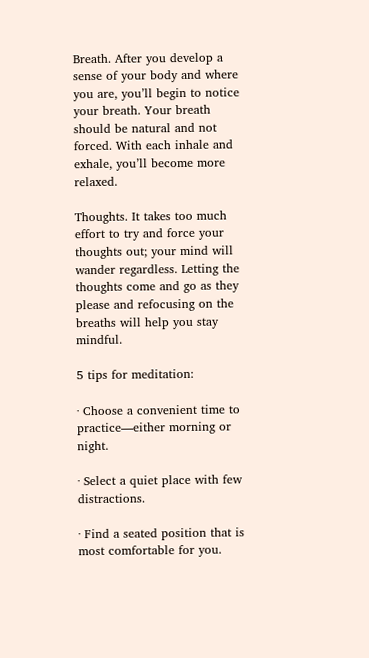Breath. After you develop a sense of your body and where you are, you’ll begin to notice your breath. Your breath should be natural and not forced. With each inhale and exhale, you’ll become more relaxed.

Thoughts. It takes too much effort to try and force your thoughts out; your mind will wander regardless. Letting the thoughts come and go as they please and refocusing on the breaths will help you stay mindful.

5 tips for meditation:

· Choose a convenient time to practice—either morning or night.

· Select a quiet place with few distractions.

· Find a seated position that is most comfortable for you.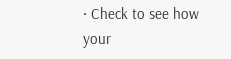· Check to see how your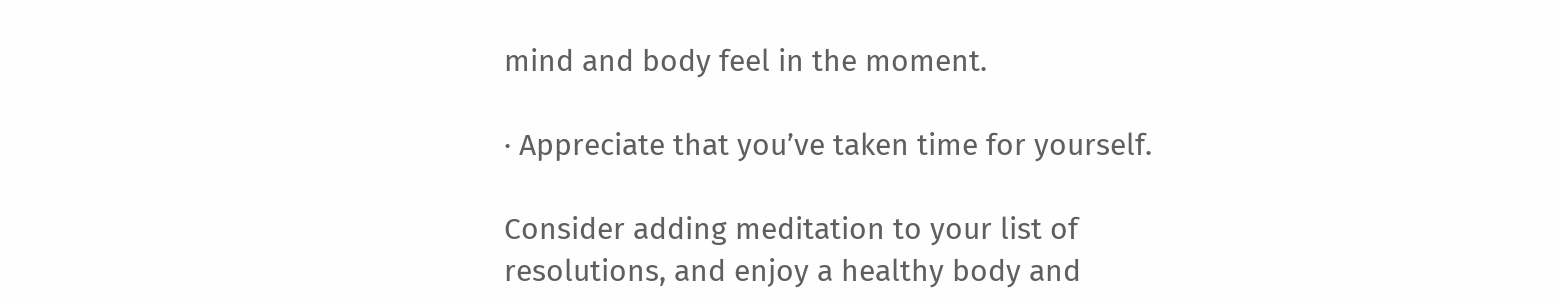mind and body feel in the moment.

· Appreciate that you’ve taken time for yourself.

Consider adding meditation to your list of resolutions, and enjoy a healthy body and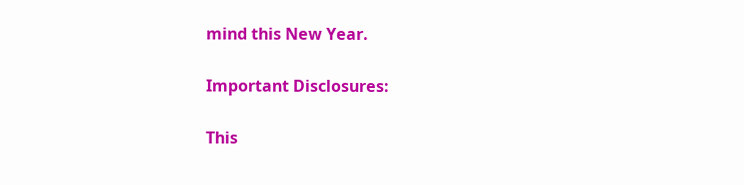mind this New Year.

Important Disclosures:

This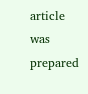article was prepared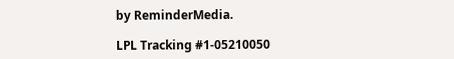by ReminderMedia.

LPL Tracking #1-05210050